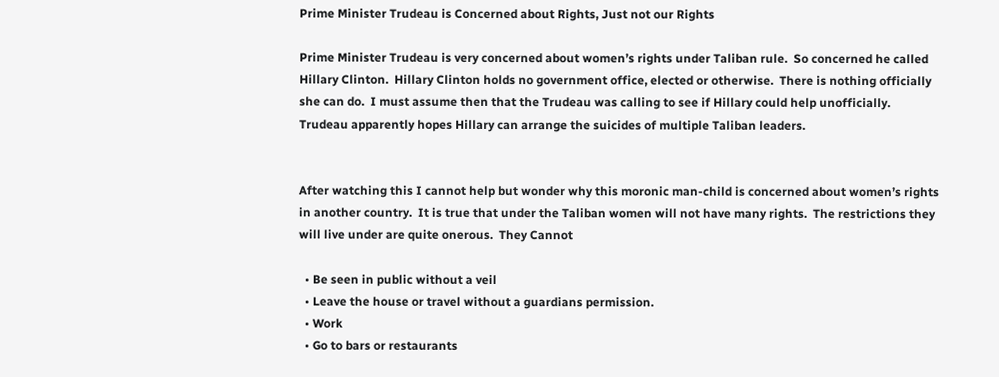Prime Minister Trudeau is Concerned about Rights, Just not our Rights

Prime Minister Trudeau is very concerned about women’s rights under Taliban rule.  So concerned he called Hillary Clinton.  Hillary Clinton holds no government office, elected or otherwise.  There is nothing officially she can do.  I must assume then that the Trudeau was calling to see if Hillary could help unofficially.  Trudeau apparently hopes Hillary can arrange the suicides of multiple Taliban leaders.


After watching this I cannot help but wonder why this moronic man-child is concerned about women’s rights in another country.  It is true that under the Taliban women will not have many rights.  The restrictions they will live under are quite onerous.  They Cannot

  • Be seen in public without a veil
  • Leave the house or travel without a guardians permission.
  • Work
  • Go to bars or restaurants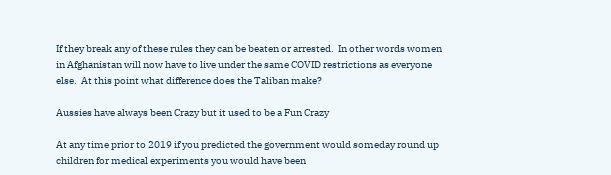If they break any of these rules they can be beaten or arrested.  In other words women in Afghanistan will now have to live under the same COVID restrictions as everyone else.  At this point what difference does the Taliban make?

Aussies have always been Crazy but it used to be a Fun Crazy

At any time prior to 2019 if you predicted the government would someday round up children for medical experiments you would have been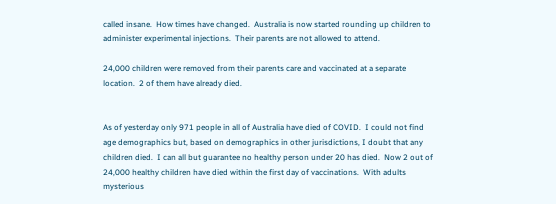called insane.  How times have changed.  Australia is now started rounding up children to administer experimental injections.  Their parents are not allowed to attend.

24,000 children were removed from their parents care and vaccinated at a separate location.  2 of them have already died.


As of yesterday only 971 people in all of Australia have died of COVID.  I could not find age demographics but, based on demographics in other jurisdictions, I doubt that any children died.  I can all but guarantee no healthy person under 20 has died.  Now 2 out of 24,000 healthy children have died within the first day of vaccinations.  With adults mysterious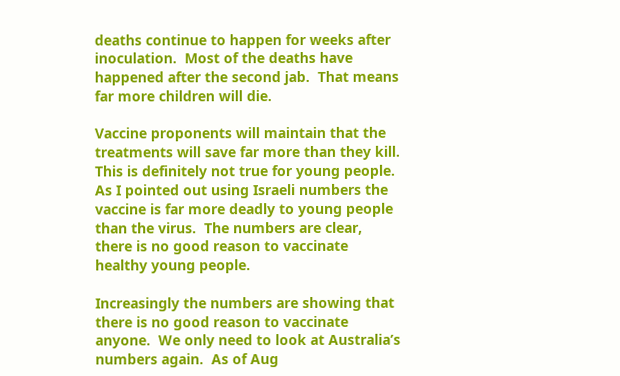deaths continue to happen for weeks after inoculation.  Most of the deaths have happened after the second jab.  That means far more children will die.

Vaccine proponents will maintain that the treatments will save far more than they kill.  This is definitely not true for young people.  As I pointed out using Israeli numbers the vaccine is far more deadly to young people than the virus.  The numbers are clear, there is no good reason to vaccinate healthy young people.

Increasingly the numbers are showing that there is no good reason to vaccinate anyone.  We only need to look at Australia’s numbers again.  As of Aug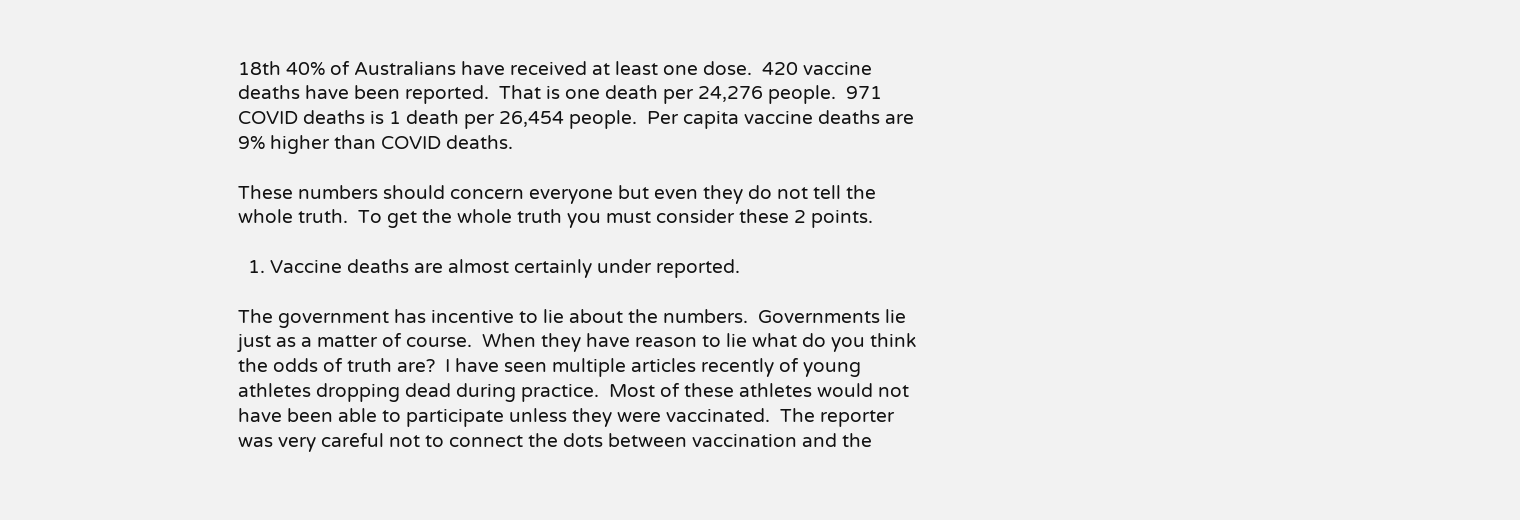18th 40% of Australians have received at least one dose.  420 vaccine deaths have been reported.  That is one death per 24,276 people.  971 COVID deaths is 1 death per 26,454 people.  Per capita vaccine deaths are 9% higher than COVID deaths.

These numbers should concern everyone but even they do not tell the whole truth.  To get the whole truth you must consider these 2 points.

  1. Vaccine deaths are almost certainly under reported.

The government has incentive to lie about the numbers.  Governments lie just as a matter of course.  When they have reason to lie what do you think the odds of truth are?  I have seen multiple articles recently of young athletes dropping dead during practice.  Most of these athletes would not have been able to participate unless they were vaccinated.  The reporter was very careful not to connect the dots between vaccination and the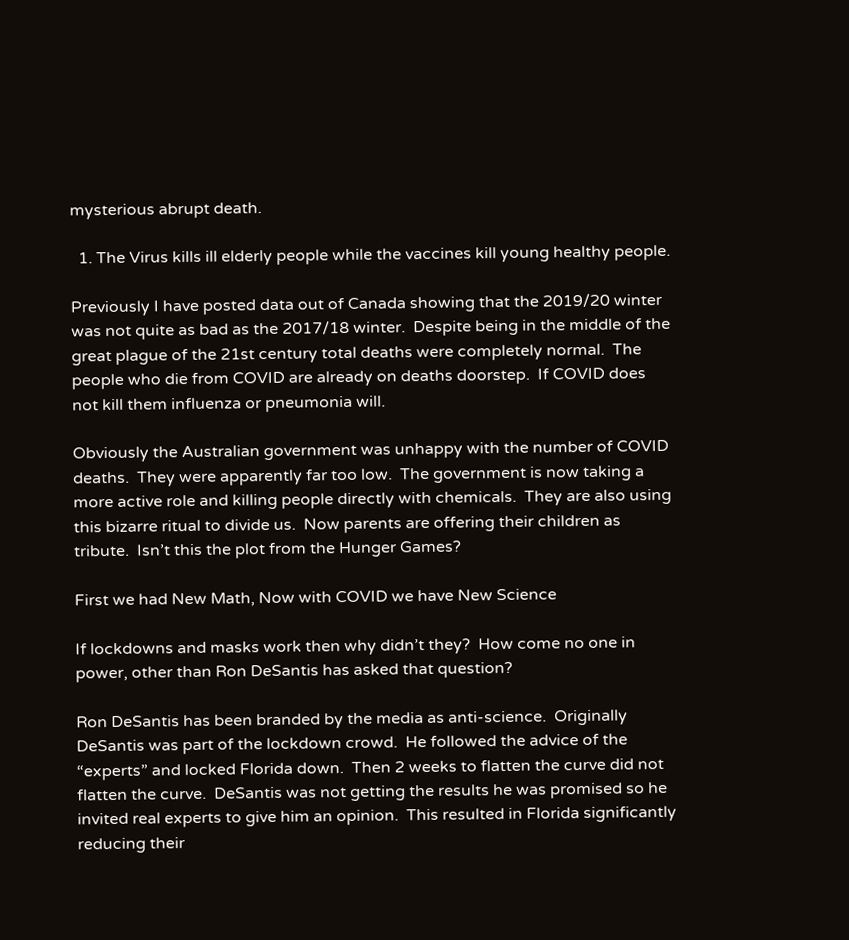mysterious abrupt death.

  1. The Virus kills ill elderly people while the vaccines kill young healthy people.

Previously I have posted data out of Canada showing that the 2019/20 winter was not quite as bad as the 2017/18 winter.  Despite being in the middle of the great plague of the 21st century total deaths were completely normal.  The people who die from COVID are already on deaths doorstep.  If COVID does not kill them influenza or pneumonia will.

Obviously the Australian government was unhappy with the number of COVID deaths.  They were apparently far too low.  The government is now taking a more active role and killing people directly with chemicals.  They are also using this bizarre ritual to divide us.  Now parents are offering their children as tribute.  Isn’t this the plot from the Hunger Games?

First we had New Math, Now with COVID we have New Science

If lockdowns and masks work then why didn’t they?  How come no one in power, other than Ron DeSantis has asked that question?

Ron DeSantis has been branded by the media as anti-science.  Originally DeSantis was part of the lockdown crowd.  He followed the advice of the “experts” and locked Florida down.  Then 2 weeks to flatten the curve did not flatten the curve.  DeSantis was not getting the results he was promised so he invited real experts to give him an opinion.  This resulted in Florida significantly reducing their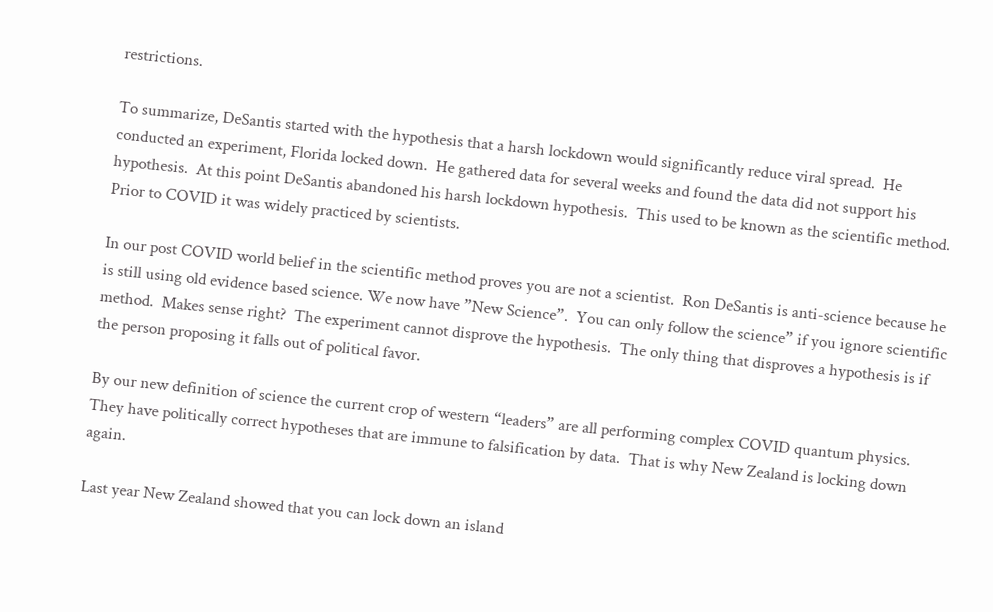restrictions.

To summarize, DeSantis started with the hypothesis that a harsh lockdown would significantly reduce viral spread.  He conducted an experiment, Florida locked down.  He gathered data for several weeks and found the data did not support his hypothesis.  At this point DeSantis abandoned his harsh lockdown hypothesis.  This used to be known as the scientific method.  Prior to COVID it was widely practiced by scientists.

In our post COVID world belief in the scientific method proves you are not a scientist.  Ron DeSantis is anti-science because he is still using old evidence based science. We now have ”New Science”.  You can only follow the science” if you ignore scientific method.  Makes sense right?  The experiment cannot disprove the hypothesis.  The only thing that disproves a hypothesis is if the person proposing it falls out of political favor.

By our new definition of science the current crop of western “leaders” are all performing complex COVID quantum physics.  They have politically correct hypotheses that are immune to falsification by data.  That is why New Zealand is locking down again.

Last year New Zealand showed that you can lock down an island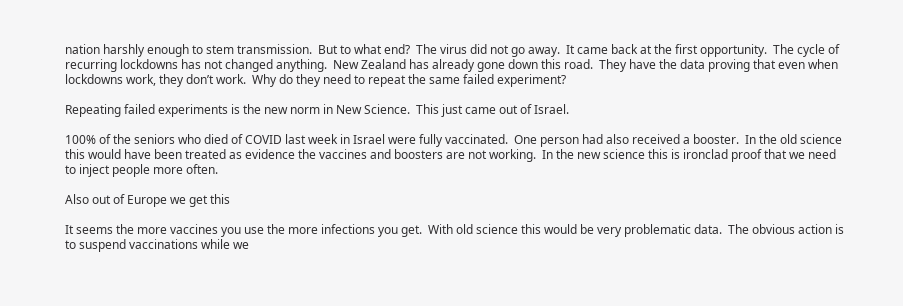nation harshly enough to stem transmission.  But to what end?  The virus did not go away.  It came back at the first opportunity.  The cycle of recurring lockdowns has not changed anything.  New Zealand has already gone down this road.  They have the data proving that even when lockdowns work, they don’t work.  Why do they need to repeat the same failed experiment?

Repeating failed experiments is the new norm in New Science.  This just came out of Israel.

100% of the seniors who died of COVID last week in Israel were fully vaccinated.  One person had also received a booster.  In the old science this would have been treated as evidence the vaccines and boosters are not working.  In the new science this is ironclad proof that we need to inject people more often.

Also out of Europe we get this

It seems the more vaccines you use the more infections you get.  With old science this would be very problematic data.  The obvious action is to suspend vaccinations while we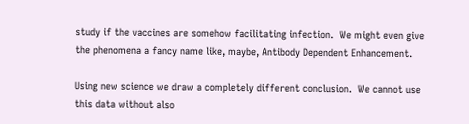study if the vaccines are somehow facilitating infection.  We might even give the phenomena a fancy name like, maybe, Antibody Dependent Enhancement.

Using new science we draw a completely different conclusion.  We cannot use this data without also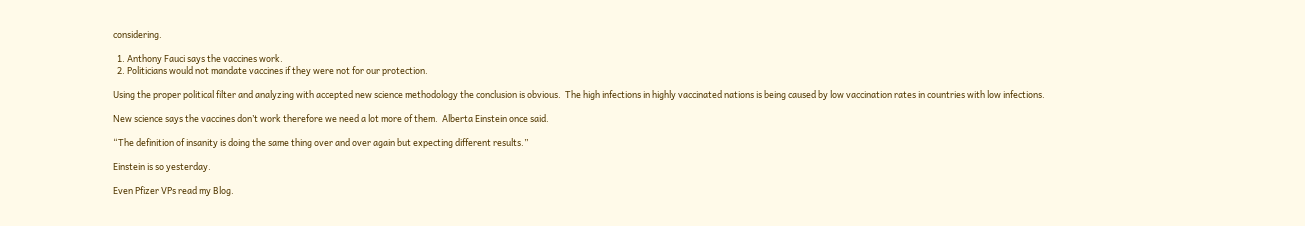considering.

  1. Anthony Fauci says the vaccines work.
  2. Politicians would not mandate vaccines if they were not for our protection.

Using the proper political filter and analyzing with accepted new science methodology the conclusion is obvious.  The high infections in highly vaccinated nations is being caused by low vaccination rates in countries with low infections.

New science says the vaccines don’t work therefore we need a lot more of them.  Alberta Einstein once said.

“The definition of insanity is doing the same thing over and over again but expecting different results.”

Einstein is so yesterday.

Even Pfizer VPs read my Blog.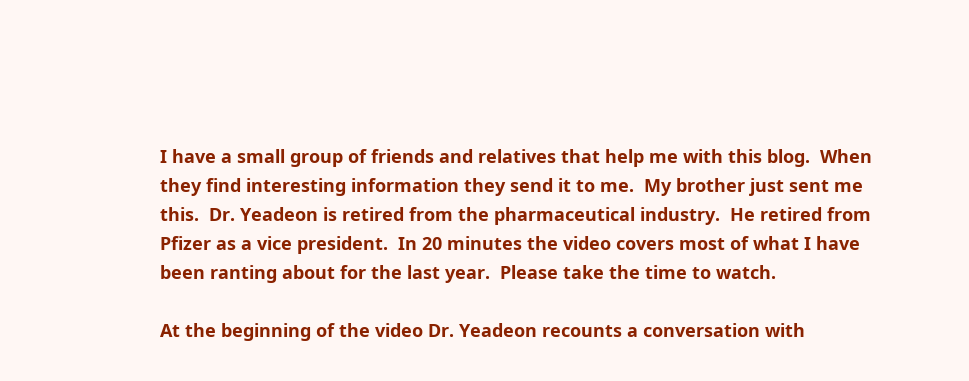I have a small group of friends and relatives that help me with this blog.  When they find interesting information they send it to me.  My brother just sent me this.  Dr. Yeadeon is retired from the pharmaceutical industry.  He retired from Pfizer as a vice president.  In 20 minutes the video covers most of what I have been ranting about for the last year.  Please take the time to watch.

At the beginning of the video Dr. Yeadeon recounts a conversation with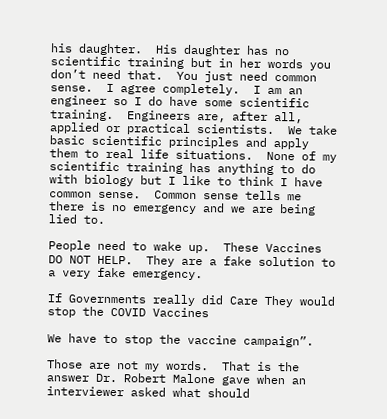his daughter.  His daughter has no scientific training but in her words you don’t need that.  You just need common sense.  I agree completely.  I am an engineer so I do have some scientific training.  Engineers are, after all, applied or practical scientists.  We take basic scientific principles and apply them to real life situations.  None of my scientific training has anything to do with biology but I like to think I have common sense.  Common sense tells me there is no emergency and we are being lied to.

People need to wake up.  These Vaccines DO NOT HELP.  They are a fake solution to a very fake emergency.

If Governments really did Care They would stop the COVID Vaccines

We have to stop the vaccine campaign”.

Those are not my words.  That is the answer Dr. Robert Malone gave when an interviewer asked what should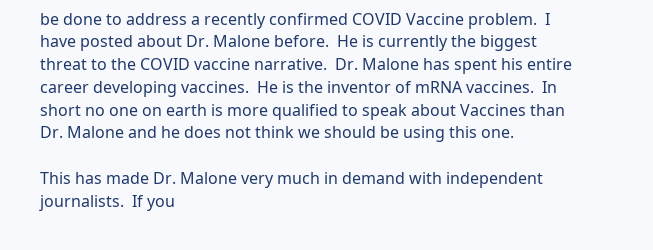be done to address a recently confirmed COVID Vaccine problem.  I have posted about Dr. Malone before.  He is currently the biggest threat to the COVID vaccine narrative.  Dr. Malone has spent his entire career developing vaccines.  He is the inventor of mRNA vaccines.  In short no one on earth is more qualified to speak about Vaccines than Dr. Malone and he does not think we should be using this one.

This has made Dr. Malone very much in demand with independent journalists.  If you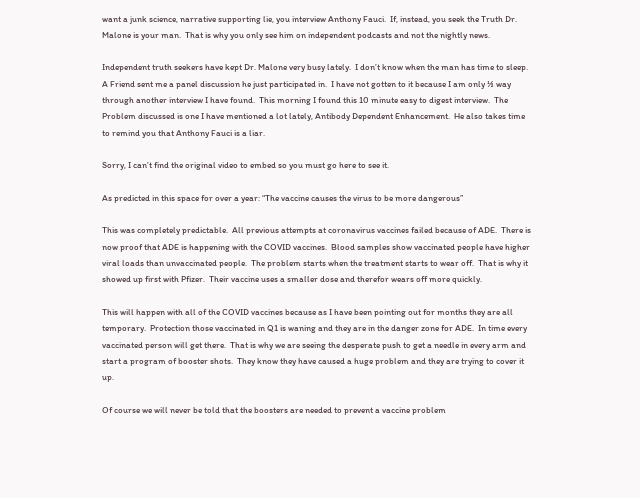want a junk science, narrative supporting lie, you interview Anthony Fauci.  If, instead, you seek the Truth Dr.  Malone is your man.  That is why you only see him on independent podcasts and not the nightly news.

Independent truth seekers have kept Dr. Malone very busy lately.  I don’t know when the man has time to sleep.  A Friend sent me a panel discussion he just participated in.  I have not gotten to it because I am only ½ way through another interview I have found.  This morning I found this 10 minute easy to digest interview.  The Problem discussed is one I have mentioned a lot lately, Antibody Dependent Enhancement.  He also takes time to remind you that Anthony Fauci is a liar.

Sorry, I can’t find the original video to embed so you must go here to see it.

As predicted in this space for over a year: “The vaccine causes the virus to be more dangerous”

This was completely predictable.  All previous attempts at coronavirus vaccines failed because of ADE.  There is now proof that ADE is happening with the COVID vaccines.  Blood samples show vaccinated people have higher viral loads than unvaccinated people.  The problem starts when the treatment starts to wear off.  That is why it showed up first with Pfizer.  Their vaccine uses a smaller dose and therefor wears off more quickly.

This will happen with all of the COVID vaccines because as I have been pointing out for months they are all temporary.  Protection those vaccinated in Q1 is waning and they are in the danger zone for ADE.  In time every vaccinated person will get there.  That is why we are seeing the desperate push to get a needle in every arm and start a program of booster shots.  They know they have caused a huge problem and they are trying to cover it up.

Of course we will never be told that the boosters are needed to prevent a vaccine problem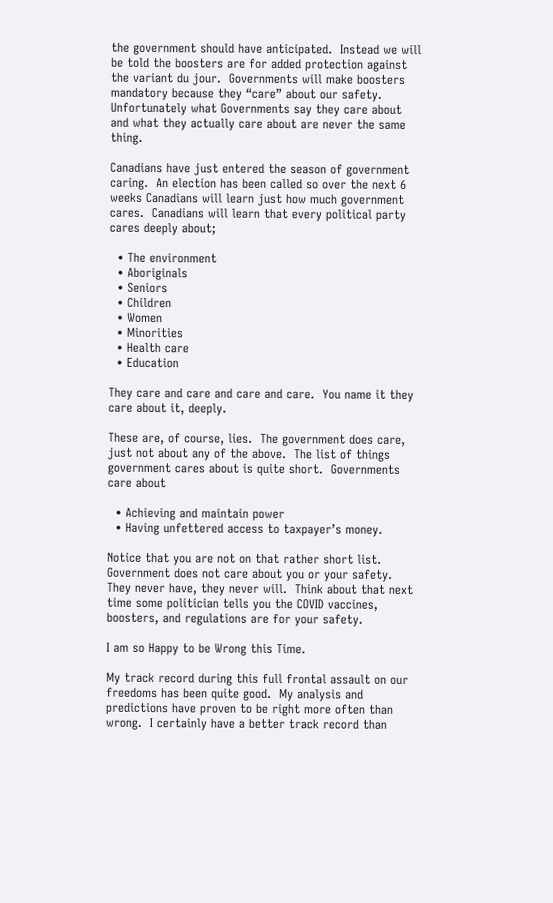the government should have anticipated.  Instead we will be told the boosters are for added protection against the variant du jour.  Governments will make boosters mandatory because they “care” about our safety.  Unfortunately what Governments say they care about and what they actually care about are never the same thing.

Canadians have just entered the season of government caring.  An election has been called so over the next 6 weeks Canadians will learn just how much government cares.  Canadians will learn that every political party cares deeply about;

  • The environment
  • Aboriginals
  • Seniors
  • Children
  • Women
  • Minorities
  • Health care
  • Education

They care and care and care and care.  You name it they care about it, deeply.

These are, of course, lies.  The government does care, just not about any of the above.  The list of things government cares about is quite short.  Governments care about

  • Achieving and maintain power
  • Having unfettered access to taxpayer’s money.

Notice that you are not on that rather short list.  Government does not care about you or your safety.  They never have, they never will.  Think about that next time some politician tells you the COVID vaccines, boosters, and regulations are for your safety.

I am so Happy to be Wrong this Time.

My track record during this full frontal assault on our freedoms has been quite good.  My analysis and predictions have proven to be right more often than wrong.  I certainly have a better track record than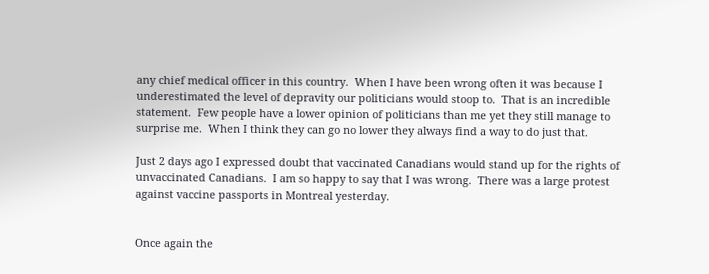any chief medical officer in this country.  When I have been wrong often it was because I underestimated the level of depravity our politicians would stoop to.  That is an incredible statement.  Few people have a lower opinion of politicians than me yet they still manage to surprise me.  When I think they can go no lower they always find a way to do just that.

Just 2 days ago I expressed doubt that vaccinated Canadians would stand up for the rights of unvaccinated Canadians.  I am so happy to say that I was wrong.  There was a large protest against vaccine passports in Montreal yesterday.


Once again the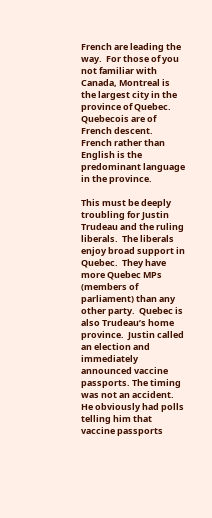French are leading the way.  For those of you not familiar with Canada, Montreal is the largest city in the province of Quebec.  Quebecois are of French descent.  French rather than English is the predominant language in the province.

This must be deeply troubling for Justin Trudeau and the ruling liberals.  The liberals enjoy broad support in Quebec.  They have more Quebec MPs (members of parliament) than any other party.  Quebec is also Trudeau’s home province.  Justin called an election and immediately announced vaccine passports. The timing was not an accident.  He obviously had polls telling him that vaccine passports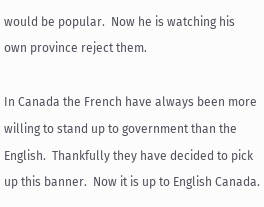would be popular.  Now he is watching his own province reject them.

In Canada the French have always been more willing to stand up to government than the English.  Thankfully they have decided to pick up this banner.  Now it is up to English Canada.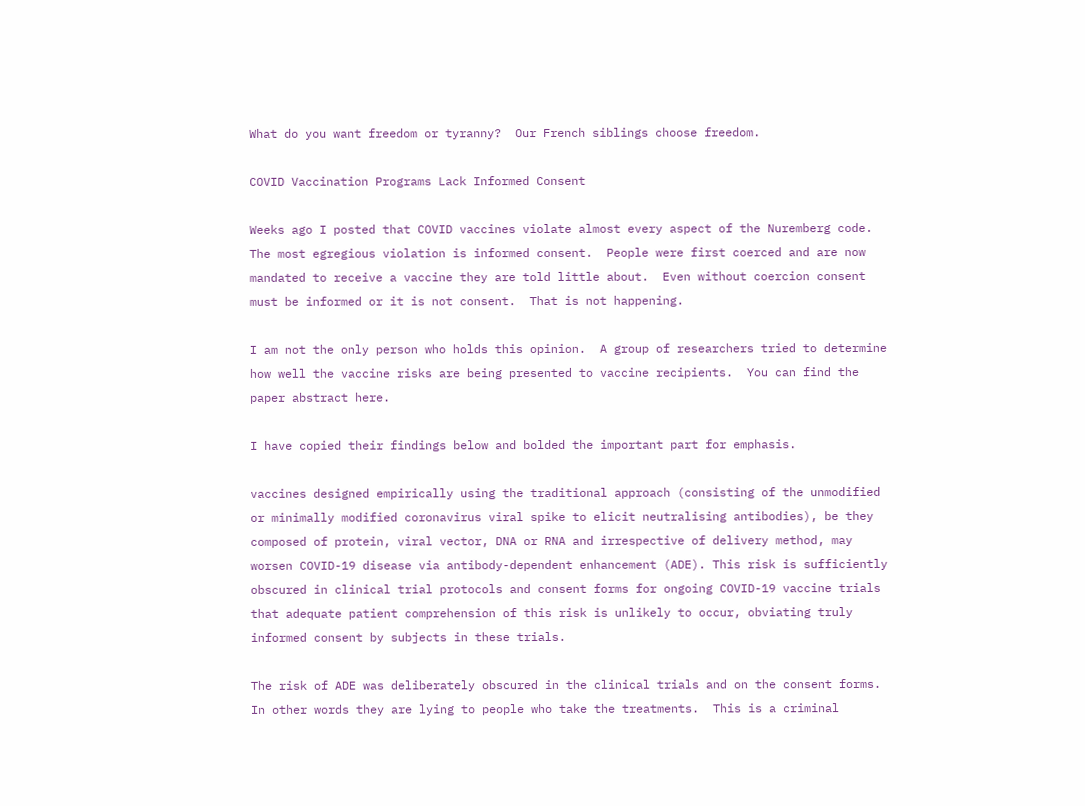What do you want freedom or tyranny?  Our French siblings choose freedom.

COVID Vaccination Programs Lack Informed Consent

Weeks ago I posted that COVID vaccines violate almost every aspect of the Nuremberg code.  The most egregious violation is informed consent.  People were first coerced and are now mandated to receive a vaccine they are told little about.  Even without coercion consent must be informed or it is not consent.  That is not happening.

I am not the only person who holds this opinion.  A group of researchers tried to determine how well the vaccine risks are being presented to vaccine recipients.  You can find the paper abstract here.

I have copied their findings below and bolded the important part for emphasis.

vaccines designed empirically using the traditional approach (consisting of the unmodified or minimally modified coronavirus viral spike to elicit neutralising antibodies), be they composed of protein, viral vector, DNA or RNA and irrespective of delivery method, may worsen COVID-19 disease via antibody-dependent enhancement (ADE). This risk is sufficiently obscured in clinical trial protocols and consent forms for ongoing COVID-19 vaccine trials that adequate patient comprehension of this risk is unlikely to occur, obviating truly informed consent by subjects in these trials.

The risk of ADE was deliberately obscured in the clinical trials and on the consent forms.  In other words they are lying to people who take the treatments.  This is a criminal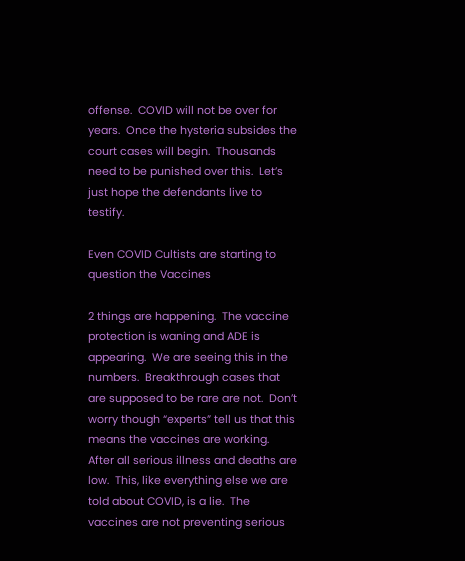offense.  COVID will not be over for years.  Once the hysteria subsides the court cases will begin.  Thousands need to be punished over this.  Let’s just hope the defendants live to testify.

Even COVID Cultists are starting to question the Vaccines

2 things are happening.  The vaccine protection is waning and ADE is appearing.  We are seeing this in the numbers.  Breakthrough cases that are supposed to be rare are not.  Don’t worry though “experts” tell us that this means the vaccines are working.  After all serious illness and deaths are low.  This, like everything else we are told about COVID, is a lie.  The vaccines are not preventing serious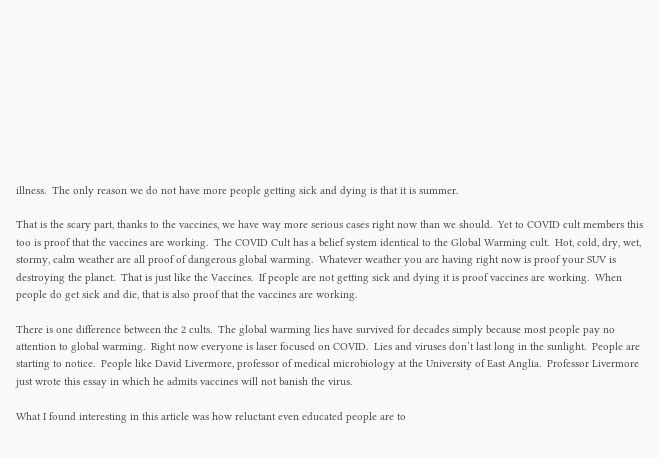illness.  The only reason we do not have more people getting sick and dying is that it is summer.

That is the scary part, thanks to the vaccines, we have way more serious cases right now than we should.  Yet to COVID cult members this too is proof that the vaccines are working.  The COVID Cult has a belief system identical to the Global Warming cult.  Hot, cold, dry, wet, stormy, calm weather are all proof of dangerous global warming.  Whatever weather you are having right now is proof your SUV is destroying the planet.  That is just like the Vaccines.  If people are not getting sick and dying it is proof vaccines are working.  When people do get sick and die, that is also proof that the vaccines are working.

There is one difference between the 2 cults.  The global warming lies have survived for decades simply because most people pay no attention to global warming.  Right now everyone is laser focused on COVID.  Lies and viruses don’t last long in the sunlight.  People are starting to notice.  People like David Livermore, professor of medical microbiology at the University of East Anglia.  Professor Livermore just wrote this essay in which he admits vaccines will not banish the virus.

What I found interesting in this article was how reluctant even educated people are to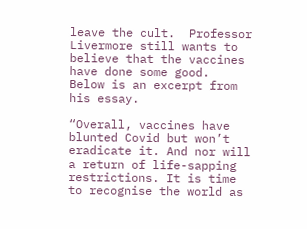leave the cult.  Professor Livermore still wants to believe that the vaccines have done some good.  Below is an excerpt from his essay.

“Overall, vaccines have blunted Covid but won’t eradicate it. And nor will a return of life-sapping restrictions. It is time to recognise the world as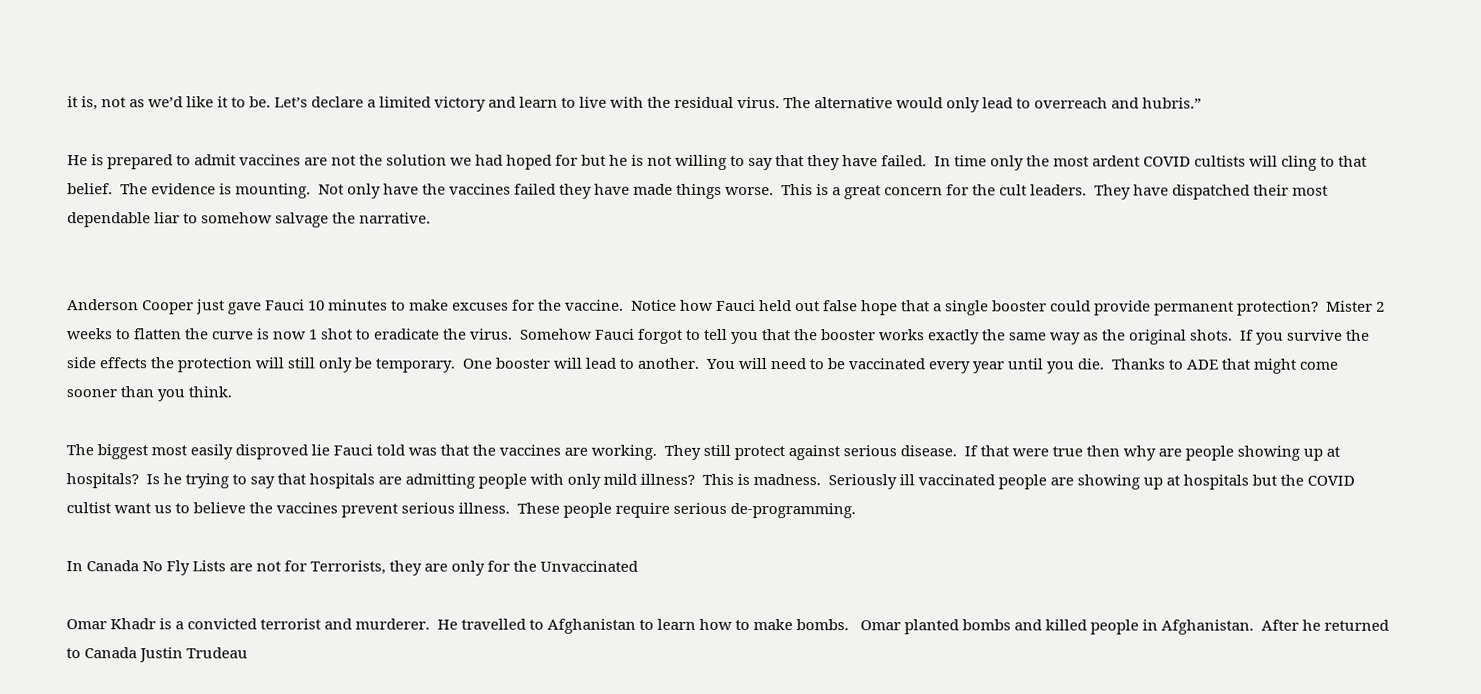it is, not as we’d like it to be. Let’s declare a limited victory and learn to live with the residual virus. The alternative would only lead to overreach and hubris.”

He is prepared to admit vaccines are not the solution we had hoped for but he is not willing to say that they have failed.  In time only the most ardent COVID cultists will cling to that belief.  The evidence is mounting.  Not only have the vaccines failed they have made things worse.  This is a great concern for the cult leaders.  They have dispatched their most dependable liar to somehow salvage the narrative.


Anderson Cooper just gave Fauci 10 minutes to make excuses for the vaccine.  Notice how Fauci held out false hope that a single booster could provide permanent protection?  Mister 2 weeks to flatten the curve is now 1 shot to eradicate the virus.  Somehow Fauci forgot to tell you that the booster works exactly the same way as the original shots.  If you survive the side effects the protection will still only be temporary.  One booster will lead to another.  You will need to be vaccinated every year until you die.  Thanks to ADE that might come sooner than you think.

The biggest most easily disproved lie Fauci told was that the vaccines are working.  They still protect against serious disease.  If that were true then why are people showing up at hospitals?  Is he trying to say that hospitals are admitting people with only mild illness?  This is madness.  Seriously ill vaccinated people are showing up at hospitals but the COVID cultist want us to believe the vaccines prevent serious illness.  These people require serious de-programming.

In Canada No Fly Lists are not for Terrorists, they are only for the Unvaccinated

Omar Khadr is a convicted terrorist and murderer.  He travelled to Afghanistan to learn how to make bombs.   Omar planted bombs and killed people in Afghanistan.  After he returned to Canada Justin Trudeau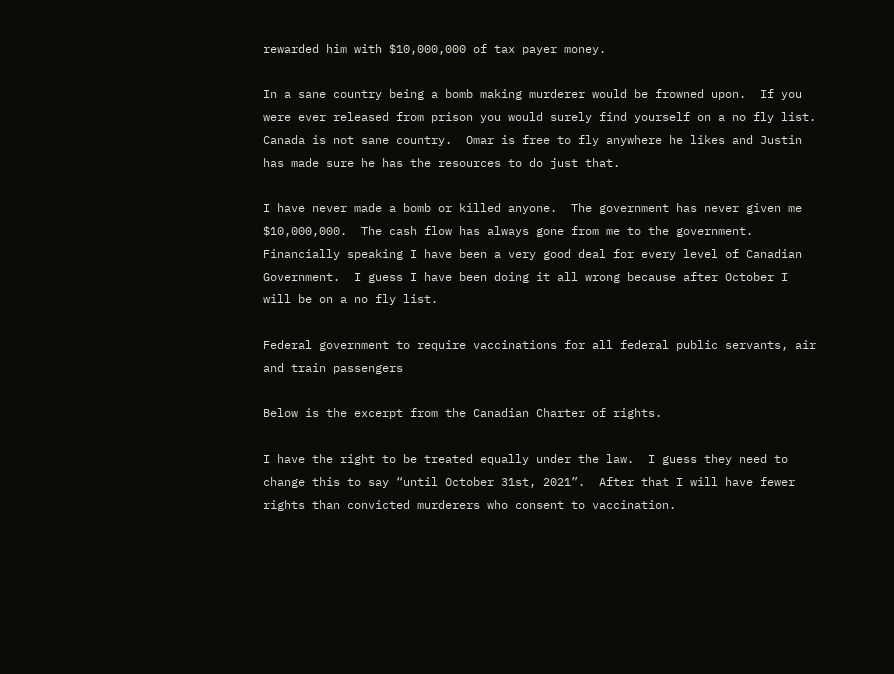rewarded him with $10,000,000 of tax payer money.

In a sane country being a bomb making murderer would be frowned upon.  If you were ever released from prison you would surely find yourself on a no fly list.  Canada is not sane country.  Omar is free to fly anywhere he likes and Justin has made sure he has the resources to do just that.

I have never made a bomb or killed anyone.  The government has never given me $10,000,000.  The cash flow has always gone from me to the government.  Financially speaking I have been a very good deal for every level of Canadian Government.  I guess I have been doing it all wrong because after October I will be on a no fly list.

Federal government to require vaccinations for all federal public servants, air and train passengers

Below is the excerpt from the Canadian Charter of rights.

I have the right to be treated equally under the law.  I guess they need to change this to say “until October 31st, 2021”.  After that I will have fewer rights than convicted murderers who consent to vaccination.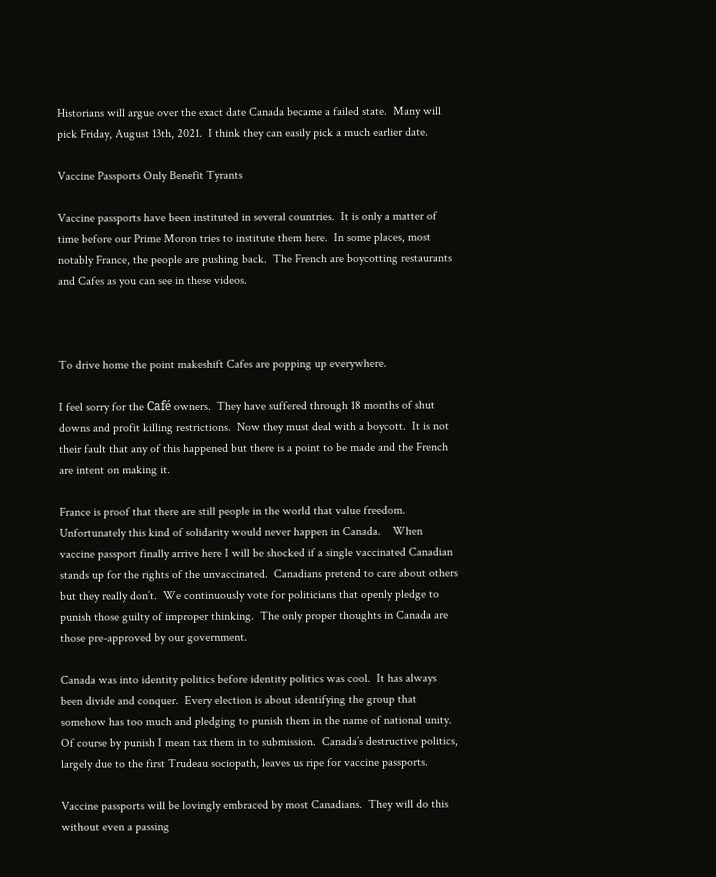Historians will argue over the exact date Canada became a failed state.  Many will pick Friday, August 13th, 2021.  I think they can easily pick a much earlier date.

Vaccine Passports Only Benefit Tyrants

Vaccine passports have been instituted in several countries.  It is only a matter of time before our Prime Moron tries to institute them here.  In some places, most notably France, the people are pushing back.  The French are boycotting restaurants and Cafes as you can see in these videos.



To drive home the point makeshift Cafes are popping up everywhere.

I feel sorry for the Café owners.  They have suffered through 18 months of shut downs and profit killing restrictions.  Now they must deal with a boycott.  It is not their fault that any of this happened but there is a point to be made and the French are intent on making it.

France is proof that there are still people in the world that value freedom.  Unfortunately this kind of solidarity would never happen in Canada.    When vaccine passport finally arrive here I will be shocked if a single vaccinated Canadian stands up for the rights of the unvaccinated.  Canadians pretend to care about others but they really don’t.  We continuously vote for politicians that openly pledge to punish those guilty of improper thinking.  The only proper thoughts in Canada are those pre-approved by our government.

Canada was into identity politics before identity politics was cool.  It has always been divide and conquer.  Every election is about identifying the group that somehow has too much and pledging to punish them in the name of national unity.  Of course by punish I mean tax them in to submission.  Canada’s destructive politics, largely due to the first Trudeau sociopath, leaves us ripe for vaccine passports.

Vaccine passports will be lovingly embraced by most Canadians.  They will do this without even a passing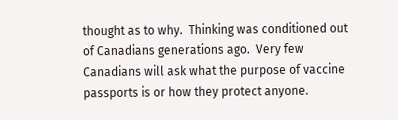thought as to why.  Thinking was conditioned out of Canadians generations ago.  Very few Canadians will ask what the purpose of vaccine passports is or how they protect anyone.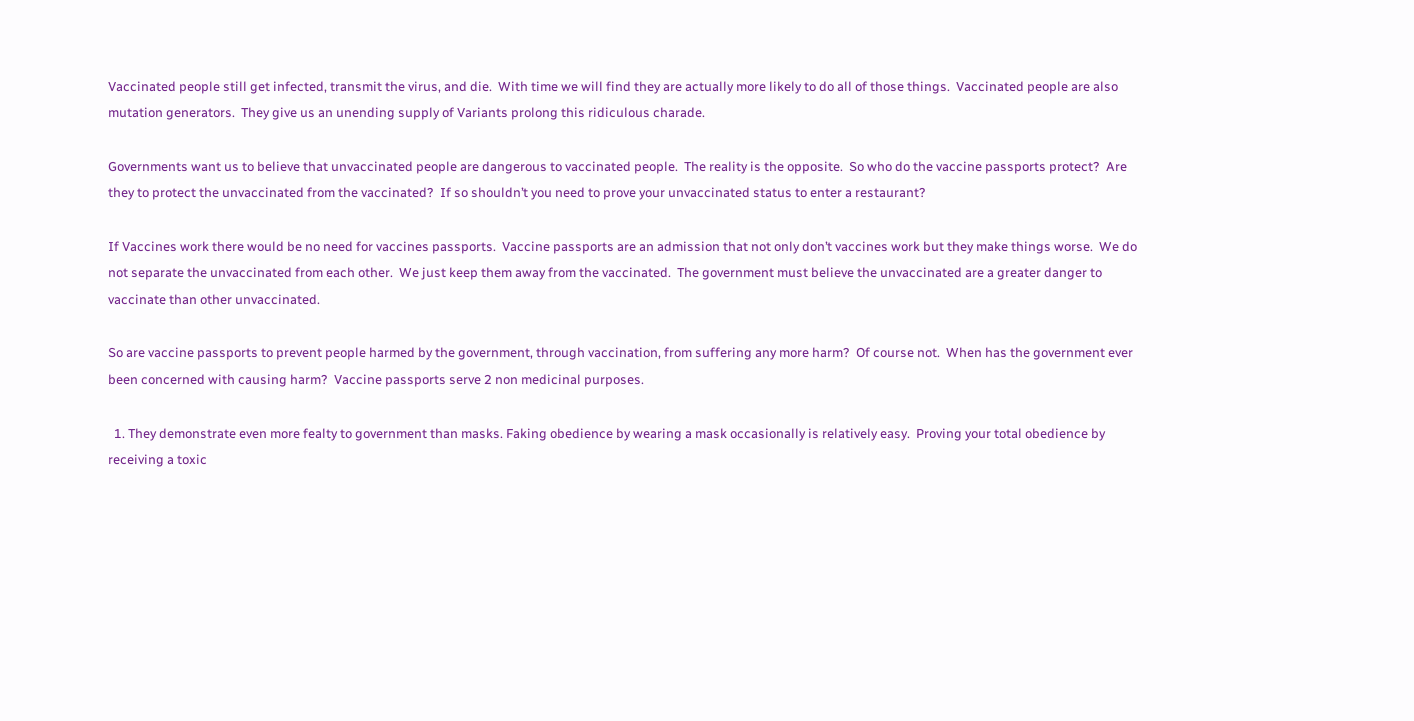Vaccinated people still get infected, transmit the virus, and die.  With time we will find they are actually more likely to do all of those things.  Vaccinated people are also mutation generators.  They give us an unending supply of Variants prolong this ridiculous charade.

Governments want us to believe that unvaccinated people are dangerous to vaccinated people.  The reality is the opposite.  So who do the vaccine passports protect?  Are they to protect the unvaccinated from the vaccinated?  If so shouldn’t you need to prove your unvaccinated status to enter a restaurant?

If Vaccines work there would be no need for vaccines passports.  Vaccine passports are an admission that not only don’t vaccines work but they make things worse.  We do not separate the unvaccinated from each other.  We just keep them away from the vaccinated.  The government must believe the unvaccinated are a greater danger to vaccinate than other unvaccinated.

So are vaccine passports to prevent people harmed by the government, through vaccination, from suffering any more harm?  Of course not.  When has the government ever been concerned with causing harm?  Vaccine passports serve 2 non medicinal purposes.

  1. They demonstrate even more fealty to government than masks. Faking obedience by wearing a mask occasionally is relatively easy.  Proving your total obedience by receiving a toxic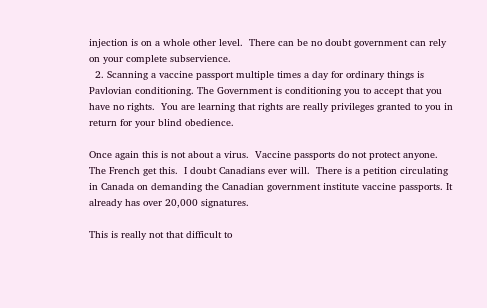injection is on a whole other level.  There can be no doubt government can rely on your complete subservience.
  2. Scanning a vaccine passport multiple times a day for ordinary things is Pavlovian conditioning. The Government is conditioning you to accept that you have no rights.  You are learning that rights are really privileges granted to you in return for your blind obedience.

Once again this is not about a virus.  Vaccine passports do not protect anyone.  The French get this.  I doubt Canadians ever will.  There is a petition circulating in Canada on demanding the Canadian government institute vaccine passports. It already has over 20,000 signatures.

This is really not that difficult to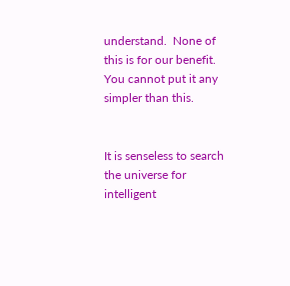understand.  None of this is for our benefit.  You cannot put it any simpler than this.


It is senseless to search the universe for intelligent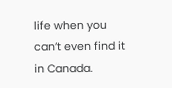life when you can’t even find it in Canada.